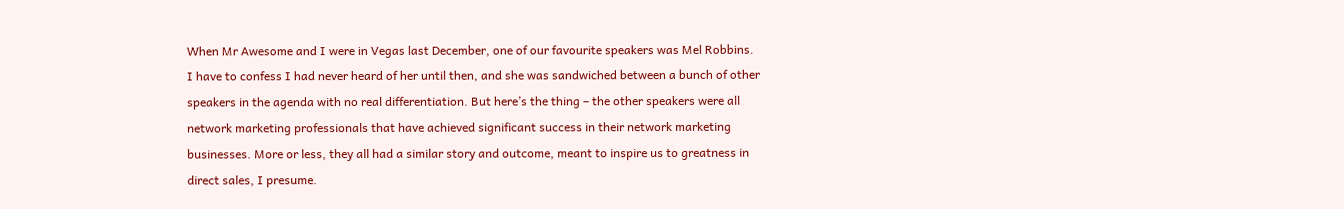When Mr Awesome and I were in Vegas last December, one of our favourite speakers was Mel Robbins. I have to confess I had never heard of her until then, and she was sandwiched between a bunch of other speakers in the agenda with no real differentiation. But here’s the thing – the other speakers were all network marketing professionals that have achieved significant success in their network marketing businesses. More or less, they all had a similar story and outcome, meant to inspire us to greatness in direct sales, I presume.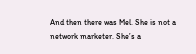And then there was Mel. She is not a network marketer. She’s a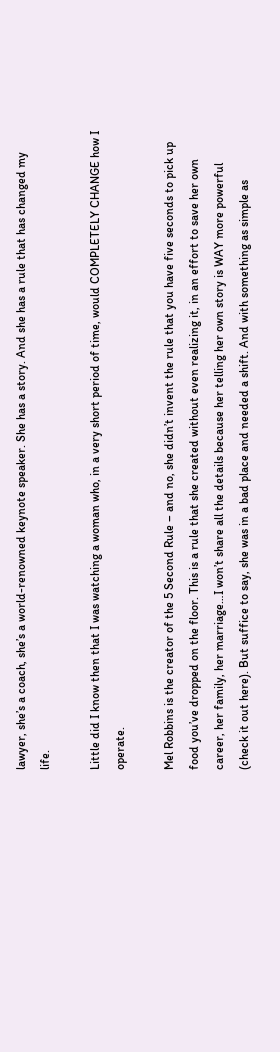lawyer, she’s a coach, she’s a world-renowned keynote speaker. She has a story. And she has a rule that has changed my life.

Little did I know then that I was watching a woman who, in a very short period of time, would COMPLETELY CHANGE how I operate.

Mel Robbins is the creator of the 5 Second Rule – and no, she didn’t invent the rule that you have five seconds to pick up food you’ve dropped on the floor. This is a rule that she created without even realizing it, in an effort to save her own career, her family, her marriage…I won’t share all the details because her telling her own story is WAY more powerful (check it out here). But suffice to say, she was in a bad place and needed a shift. And with something as simple as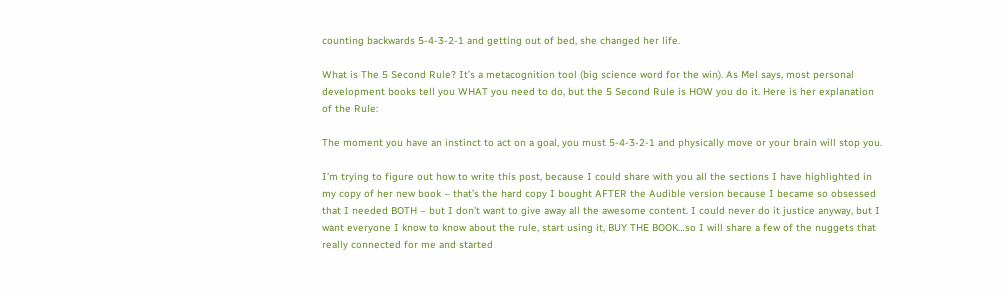counting backwards 5-4-3-2-1 and getting out of bed, she changed her life.

What is The 5 Second Rule? It’s a metacognition tool (big science word for the win). As Mel says, most personal development books tell you WHAT you need to do, but the 5 Second Rule is HOW you do it. Here is her explanation of the Rule:

The moment you have an instinct to act on a goal, you must 5-4-3-2-1 and physically move or your brain will stop you.

I’m trying to figure out how to write this post, because I could share with you all the sections I have highlighted in my copy of her new book – that’s the hard copy I bought AFTER the Audible version because I became so obsessed that I needed BOTH – but I don’t want to give away all the awesome content. I could never do it justice anyway, but I want everyone I know to know about the rule, start using it, BUY THE BOOK…so I will share a few of the nuggets that really connected for me and started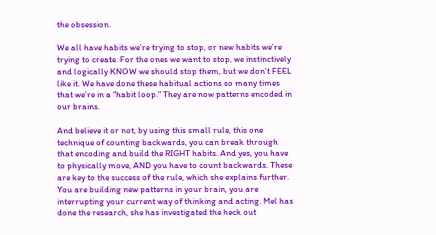the obsession.

We all have habits we’re trying to stop, or new habits we’re trying to create. For the ones we want to stop, we instinctively and logically KNOW we should stop them, but we don’t FEEL like it. We have done these habitual actions so many times that we’re in a “habit loop.” They are now patterns encoded in our brains.

And believe it or not, by using this small rule, this one technique of counting backwards, you can break through that encoding and build the RIGHT habits. And yes, you have to physically move, AND you have to count backwards. These are key to the success of the rule, which she explains further. You are building new patterns in your brain, you are interrupting your current way of thinking and acting. Mel has done the research, she has investigated the heck out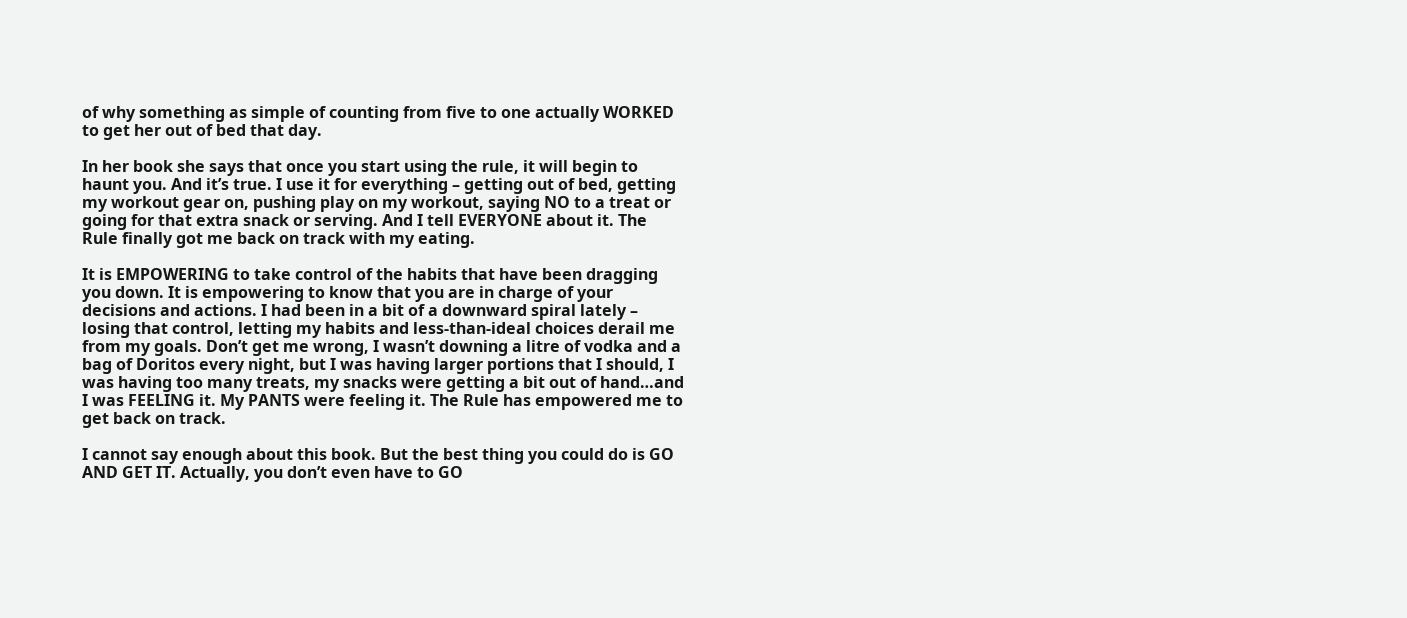of why something as simple of counting from five to one actually WORKED to get her out of bed that day.

In her book she says that once you start using the rule, it will begin to haunt you. And it’s true. I use it for everything – getting out of bed, getting my workout gear on, pushing play on my workout, saying NO to a treat or going for that extra snack or serving. And I tell EVERYONE about it. The Rule finally got me back on track with my eating.

It is EMPOWERING to take control of the habits that have been dragging you down. It is empowering to know that you are in charge of your decisions and actions. I had been in a bit of a downward spiral lately – losing that control, letting my habits and less-than-ideal choices derail me from my goals. Don’t get me wrong, I wasn’t downing a litre of vodka and a bag of Doritos every night, but I was having larger portions that I should, I was having too many treats, my snacks were getting a bit out of hand…and I was FEELING it. My PANTS were feeling it. The Rule has empowered me to get back on track.

I cannot say enough about this book. But the best thing you could do is GO AND GET IT. Actually, you don’t even have to GO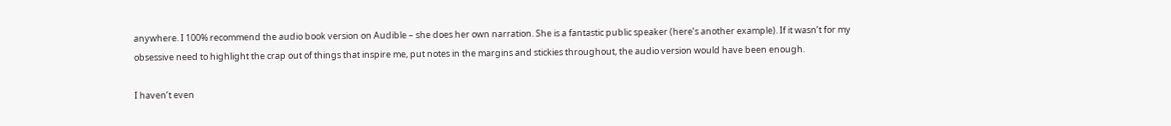anywhere. I 100% recommend the audio book version on Audible – she does her own narration. She is a fantastic public speaker (here’s another example). If it wasn’t for my obsessive need to highlight the crap out of things that inspire me, put notes in the margins and stickies throughout, the audio version would have been enough.

I haven’t even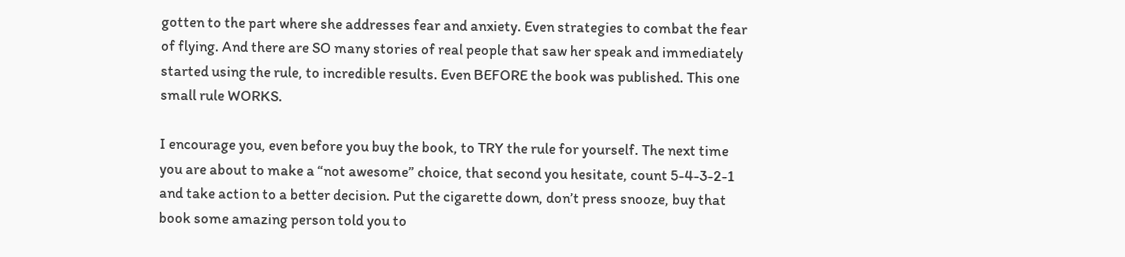gotten to the part where she addresses fear and anxiety. Even strategies to combat the fear of flying. And there are SO many stories of real people that saw her speak and immediately started using the rule, to incredible results. Even BEFORE the book was published. This one small rule WORKS.

I encourage you, even before you buy the book, to TRY the rule for yourself. The next time you are about to make a “not awesome” choice, that second you hesitate, count 5-4-3-2-1 and take action to a better decision. Put the cigarette down, don’t press snooze, buy that book some amazing person told you to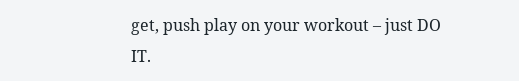get, push play on your workout – just DO IT.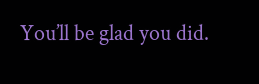You’ll be glad you did.